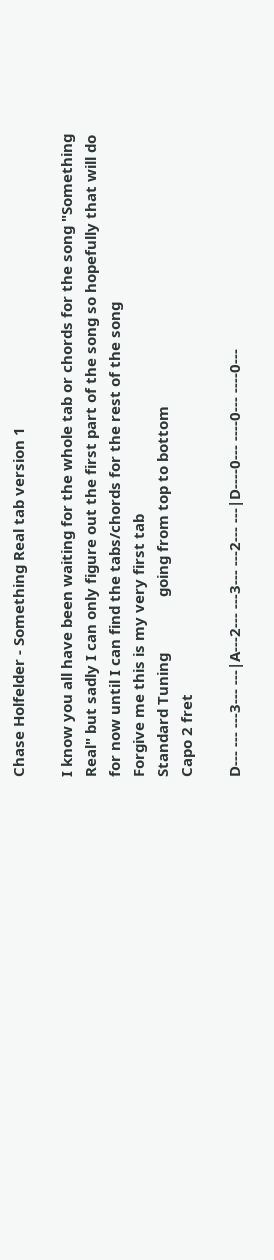Chase Holfelder - Something Real tab version 1

I know you all have been waiting for the whole tab or chords for the song "Something
Real" but sadly I can only figure out the first part of the song so hopefully that will do
for now until I can find the tabs/chords for the rest of the song
Forgive me this is my very first tab
Standard Tuning              going from top to bottom
Capo 2 fret

D--- --- ---3--- ---|A---2--- ---3--- ---2--- ---|D----0--- ----0--- ----0---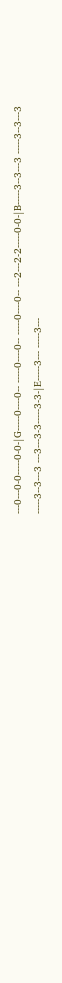---0---0-0-----0-0-|G-----0----0-- -----0----0-- -----0----0-- ---2---2-2-----0-0-|B-----3--3---3 -----3--3---3 -----3--3---3 ---3---3-3-----3-3-|E-----3--- -----3---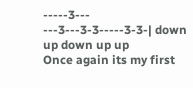-----3--- ---3---3-3-----3-3-| down up down up up
Once again its my first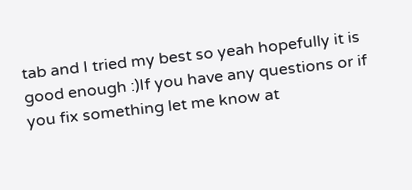tab and I tried my best so yeah hopefully it is good enough :)If you have any questions or if you fix something let me know at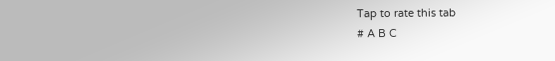Tap to rate this tab
# A B C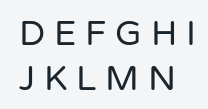D E F G H I J K L M N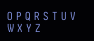O P Q R S T U V W X Y Z